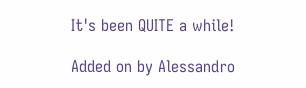It's been QUITE a while!

Added on by Alessandro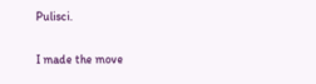Pulisci.

I made the move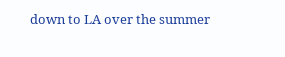down to LA over the summer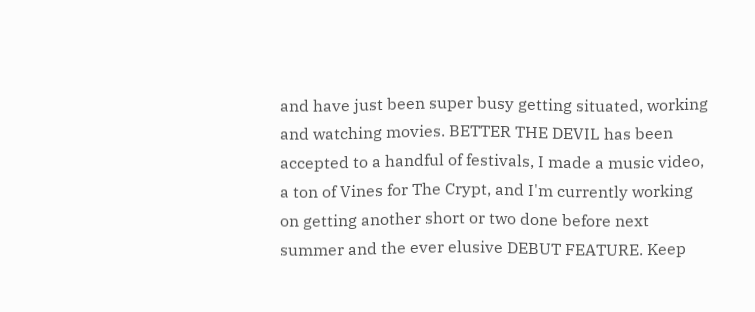and have just been super busy getting situated, working and watching movies. BETTER THE DEVIL has been accepted to a handful of festivals, I made a music video, a ton of Vines for The Crypt, and I'm currently working on getting another short or two done before next summer and the ever elusive DEBUT FEATURE. Keep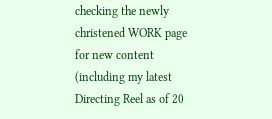checking the newly christened WORK page for new content (including my latest Directing Reel as of 20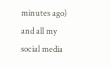minutes ago) and all my social media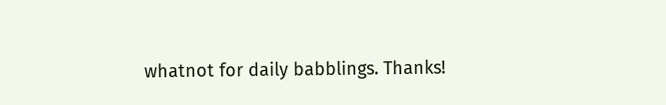whatnot for daily babblings. Thanks!